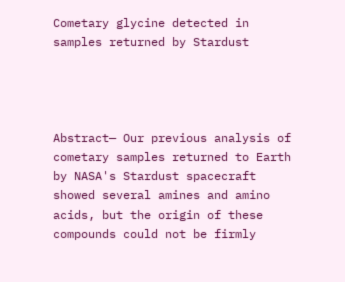Cometary glycine detected in samples returned by Stardust




Abstract— Our previous analysis of cometary samples returned to Earth by NASA's Stardust spacecraft showed several amines and amino acids, but the origin of these compounds could not be firmly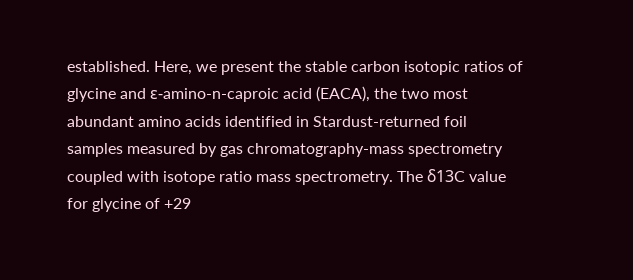established. Here, we present the stable carbon isotopic ratios of glycine and ε-amino-n-caproic acid (EACA), the two most abundant amino acids identified in Stardust-returned foil samples measured by gas chromatography-mass spectrometry coupled with isotope ratio mass spectrometry. The δ13C value for glycine of +29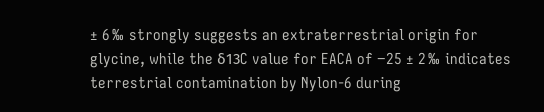± 6‰ strongly suggests an extraterrestrial origin for glycine, while the δ13C value for EACA of −25 ± 2‰ indicates terrestrial contamination by Nylon-6 during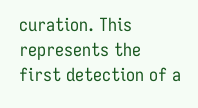curation. This represents the first detection of a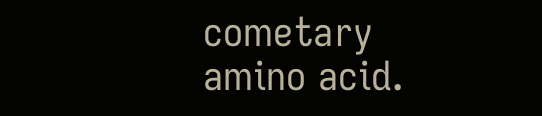cometary amino acid.